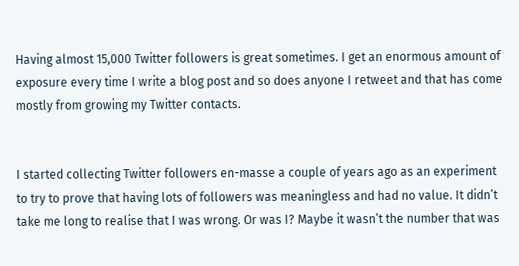Having almost 15,000 Twitter followers is great sometimes. I get an enormous amount of exposure every time I write a blog post and so does anyone I retweet and that has come mostly from growing my Twitter contacts.


I started collecting Twitter followers en-masse a couple of years ago as an experiment to try to prove that having lots of followers was meaningless and had no value. It didn’t take me long to realise that I was wrong. Or was I? Maybe it wasn’t the number that was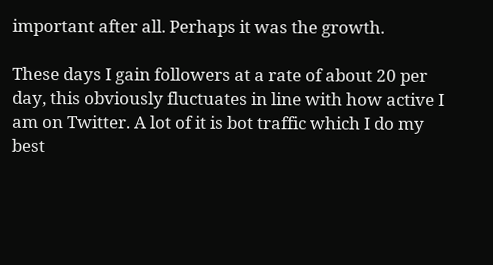important after all. Perhaps it was the growth.

These days I gain followers at a rate of about 20 per day, this obviously fluctuates in line with how active I am on Twitter. A lot of it is bot traffic which I do my best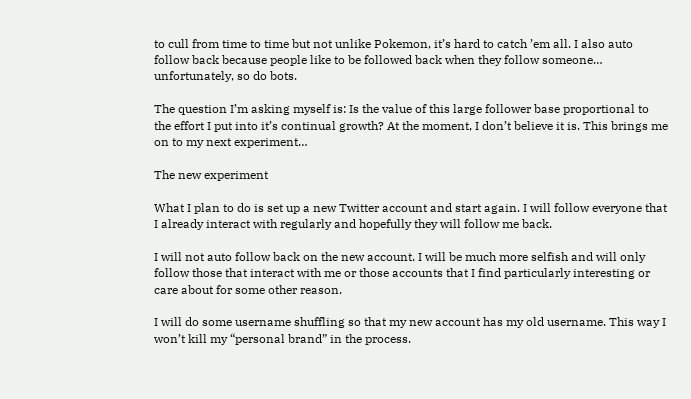to cull from time to time but not unlike Pokemon, it’s hard to catch ’em all. I also auto follow back because people like to be followed back when they follow someone… unfortunately, so do bots.

The question I’m asking myself is: Is the value of this large follower base proportional to the effort I put into it’s continual growth? At the moment, I don’t believe it is. This brings me on to my next experiment…

The new experiment

What I plan to do is set up a new Twitter account and start again. I will follow everyone that I already interact with regularly and hopefully they will follow me back.

I will not auto follow back on the new account. I will be much more selfish and will only follow those that interact with me or those accounts that I find particularly interesting or care about for some other reason.

I will do some username shuffling so that my new account has my old username. This way I won’t kill my “personal brand” in the process.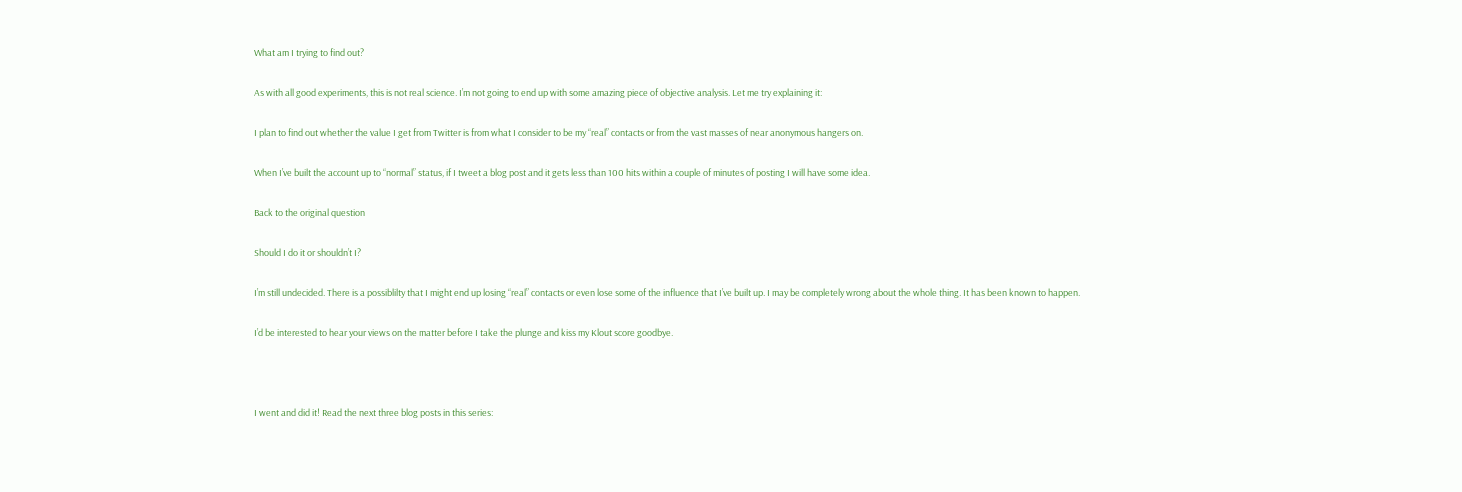What am I trying to find out?

As with all good experiments, this is not real science. I’m not going to end up with some amazing piece of objective analysis. Let me try explaining it:

I plan to find out whether the value I get from Twitter is from what I consider to be my “real” contacts or from the vast masses of near anonymous hangers on.

When I’ve built the account up to “normal” status, if I tweet a blog post and it gets less than 100 hits within a couple of minutes of posting I will have some idea.

Back to the original question

Should I do it or shouldn’t I?

I’m still undecided. There is a possiblilty that I might end up losing “real” contacts or even lose some of the influence that I’ve built up. I may be completely wrong about the whole thing. It has been known to happen.

I’d be interested to hear your views on the matter before I take the plunge and kiss my Klout score goodbye.



I went and did it! Read the next three blog posts in this series: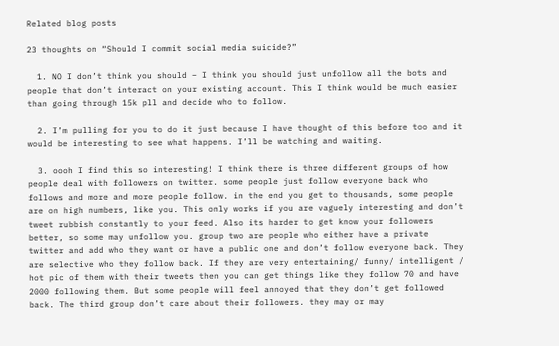Related blog posts

23 thoughts on “Should I commit social media suicide?”

  1. NO I don’t think you should – I think you should just unfollow all the bots and people that don’t interact on your existing account. This I think would be much easier than going through 15k pll and decide who to follow.

  2. I’m pulling for you to do it just because I have thought of this before too and it would be interesting to see what happens. I’ll be watching and waiting.

  3. oooh I find this so interesting! I think there is three different groups of how people deal with followers on twitter. some people just follow everyone back who follows and more and more people follow. in the end you get to thousands, some people are on high numbers, like you. This only works if you are vaguely interesting and don’t tweet rubbish constantly to your feed. Also its harder to get know your followers better, so some may unfollow you. group two are people who either have a private twitter and add who they want or have a public one and don’t follow everyone back. They are selective who they follow back. If they are very entertaining/ funny/ intelligent / hot pic of them with their tweets then you can get things like they follow 70 and have 2000 following them. But some people will feel annoyed that they don’t get followed back. The third group don’t care about their followers. they may or may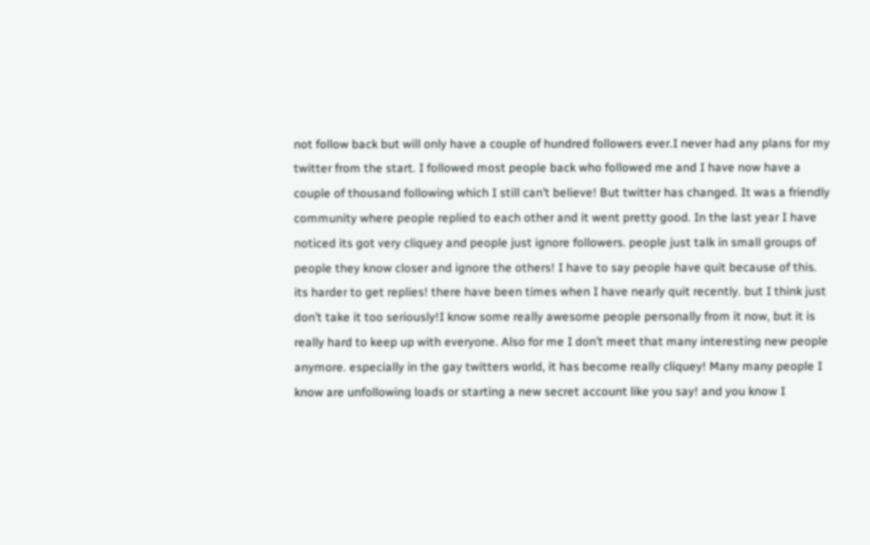not follow back but will only have a couple of hundred followers ever.I never had any plans for my twitter from the start. I followed most people back who followed me and I have now have a couple of thousand following which I still can’t believe! But twitter has changed. It was a friendly community where people replied to each other and it went pretty good. In the last year I have noticed its got very cliquey and people just ignore followers. people just talk in small groups of people they know closer and ignore the others! I have to say people have quit because of this. its harder to get replies! there have been times when I have nearly quit recently. but I think just don’t take it too seriously!I know some really awesome people personally from it now, but it is really hard to keep up with everyone. Also for me I don’t meet that many interesting new people anymore. especially in the gay twitters world, it has become really cliquey! Many many people I know are unfollowing loads or starting a new secret account like you say! and you know I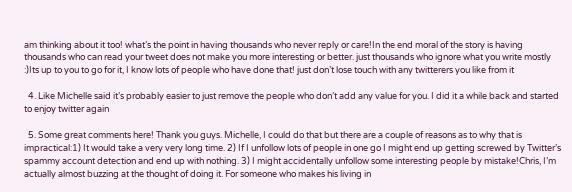am thinking about it too! what’s the point in having thousands who never reply or care!In the end moral of the story is having thousands who can read your tweet does not make you more interesting or better. just thousands who ignore what you write mostly :)Its up to you to go for it, I know lots of people who have done that! just don’t lose touch with any twitterers you like from it

  4. Like Michelle said it’s probably easier to just remove the people who don’t add any value for you. I did it a while back and started to enjoy twitter again

  5. Some great comments here! Thank you guys. Michelle, I could do that but there are a couple of reasons as to why that is impractical:1) It would take a very very long time. 2) If I unfollow lots of people in one go I might end up getting screwed by Twitter’s spammy account detection and end up with nothing. 3) I might accidentally unfollow some interesting people by mistake!Chris, I’m actually almost buzzing at the thought of doing it. For someone who makes his living in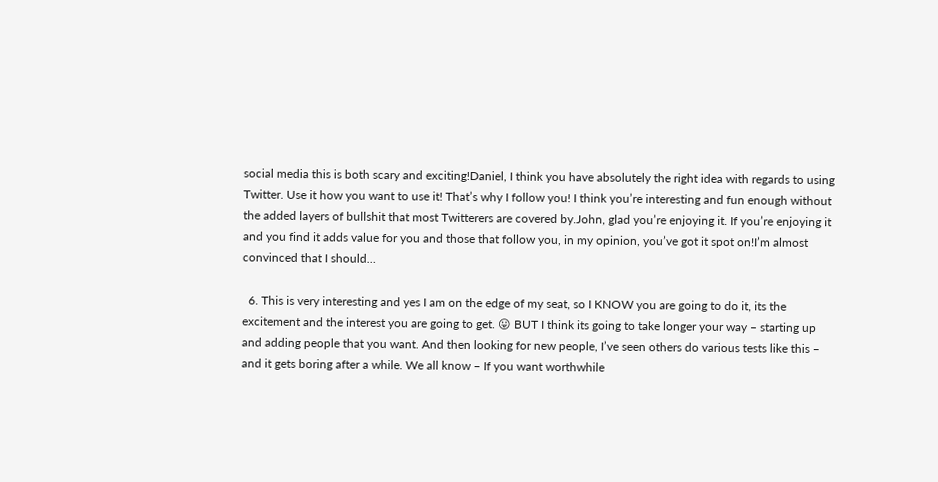social media this is both scary and exciting!Daniel, I think you have absolutely the right idea with regards to using Twitter. Use it how you want to use it! That’s why I follow you! I think you’re interesting and fun enough without the added layers of bullshit that most Twitterers are covered by.John, glad you’re enjoying it. If you’re enjoying it and you find it adds value for you and those that follow you, in my opinion, you’ve got it spot on!I’m almost convinced that I should…

  6. This is very interesting and yes I am on the edge of my seat, so I KNOW you are going to do it, its the excitement and the interest you are going to get. 😛 BUT I think its going to take longer your way – starting up and adding people that you want. And then looking for new people, I’ve seen others do various tests like this – and it gets boring after a while. We all know – If you want worthwhile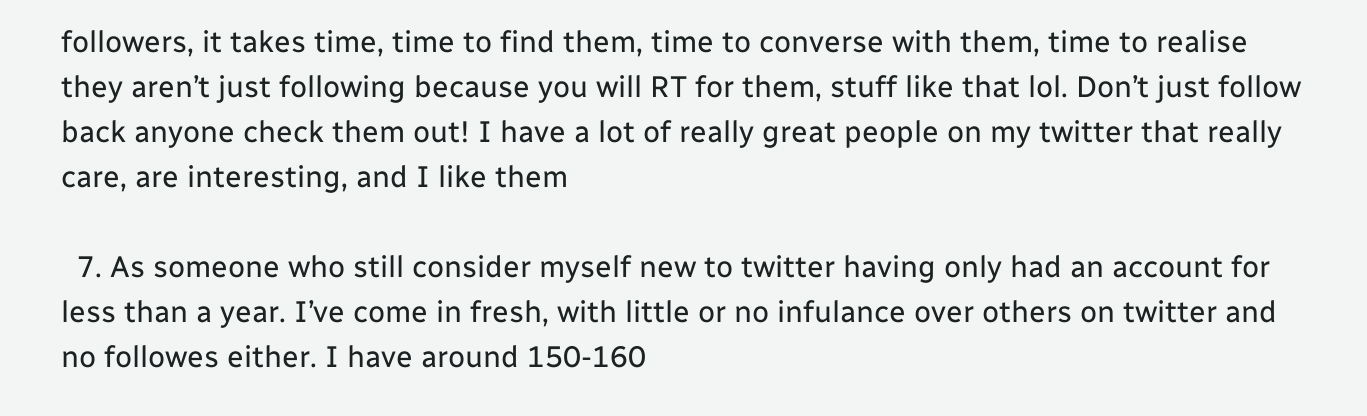followers, it takes time, time to find them, time to converse with them, time to realise they aren’t just following because you will RT for them, stuff like that lol. Don’t just follow back anyone check them out! I have a lot of really great people on my twitter that really care, are interesting, and I like them

  7. As someone who still consider myself new to twitter having only had an account for less than a year. I’ve come in fresh, with little or no infulance over others on twitter and no followes either. I have around 150-160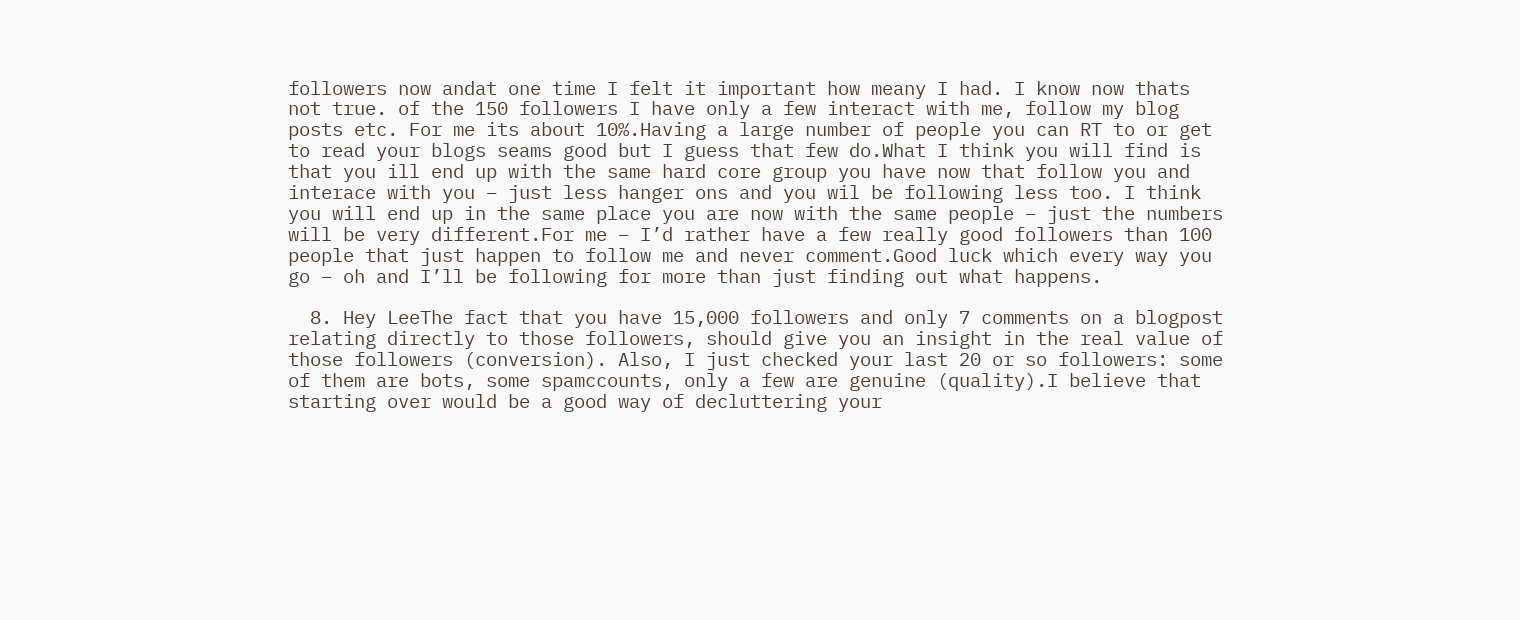followers now andat one time I felt it important how meany I had. I know now thats not true. of the 150 followers I have only a few interact with me, follow my blog posts etc. For me its about 10%.Having a large number of people you can RT to or get to read your blogs seams good but I guess that few do.What I think you will find is that you ill end up with the same hard core group you have now that follow you and interace with you – just less hanger ons and you wil be following less too. I think you will end up in the same place you are now with the same people – just the numbers will be very different.For me – I’d rather have a few really good followers than 100 people that just happen to follow me and never comment.Good luck which every way you go – oh and I’ll be following for more than just finding out what happens.

  8. Hey LeeThe fact that you have 15,000 followers and only 7 comments on a blogpost relating directly to those followers, should give you an insight in the real value of those followers (conversion). Also, I just checked your last 20 or so followers: some of them are bots, some spamccounts, only a few are genuine (quality).I believe that starting over would be a good way of decluttering your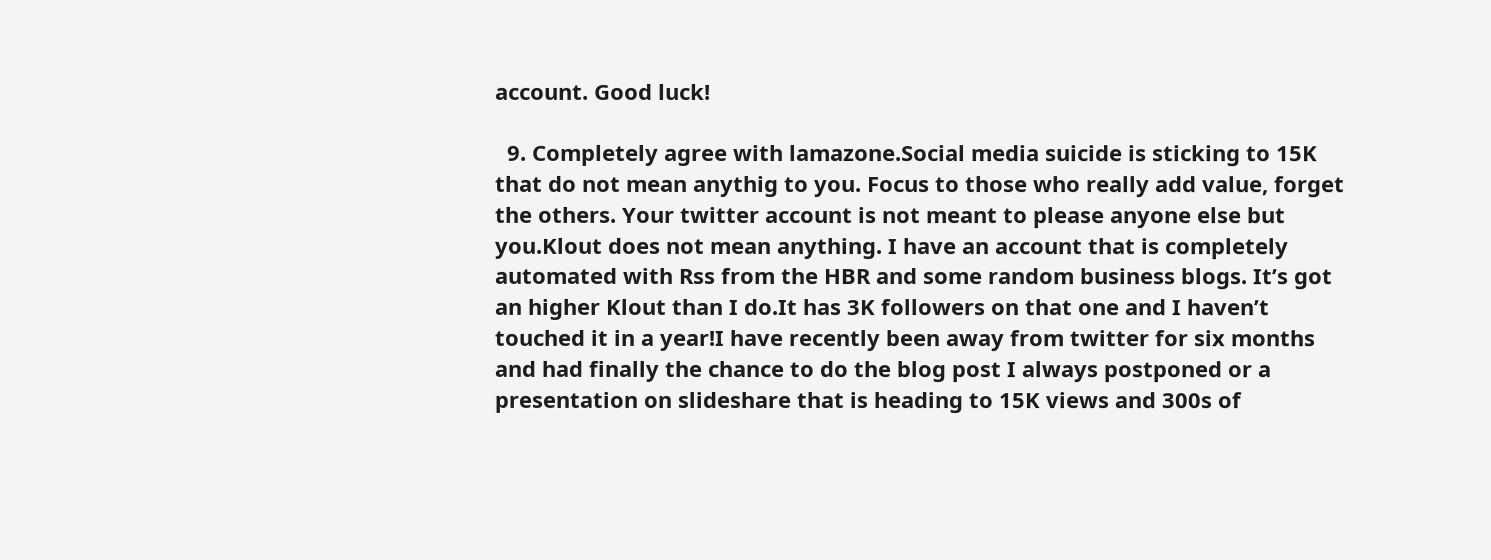account. Good luck!

  9. Completely agree with lamazone.Social media suicide is sticking to 15K that do not mean anythig to you. Focus to those who really add value, forget the others. Your twitter account is not meant to please anyone else but you.Klout does not mean anything. I have an account that is completely automated with Rss from the HBR and some random business blogs. It’s got an higher Klout than I do.It has 3K followers on that one and I haven’t touched it in a year!I have recently been away from twitter for six months and had finally the chance to do the blog post I always postponed or a presentation on slideshare that is heading to 15K views and 300s of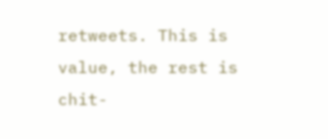retweets. This is value, the rest is chit-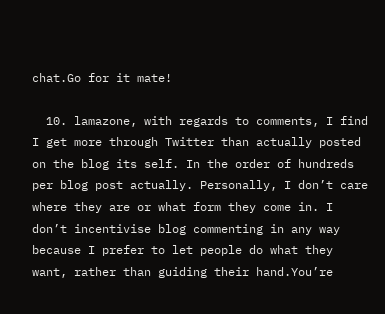chat.Go for it mate!

  10. lamazone, with regards to comments, I find I get more through Twitter than actually posted on the blog its self. In the order of hundreds per blog post actually. Personally, I don’t care where they are or what form they come in. I don’t incentivise blog commenting in any way because I prefer to let people do what they want, rather than guiding their hand.You’re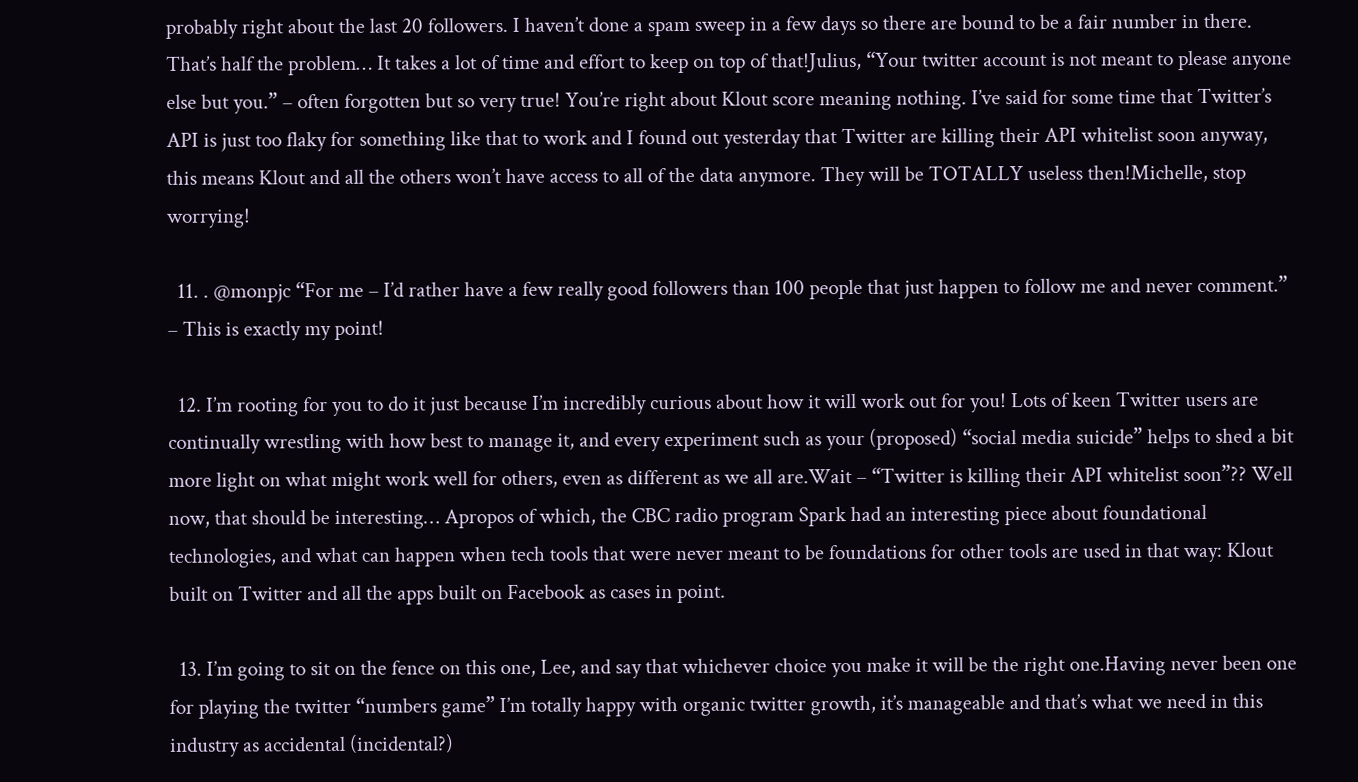probably right about the last 20 followers. I haven’t done a spam sweep in a few days so there are bound to be a fair number in there. That’s half the problem… It takes a lot of time and effort to keep on top of that!Julius, “Your twitter account is not meant to please anyone else but you.” – often forgotten but so very true! You’re right about Klout score meaning nothing. I’ve said for some time that Twitter’s API is just too flaky for something like that to work and I found out yesterday that Twitter are killing their API whitelist soon anyway, this means Klout and all the others won’t have access to all of the data anymore. They will be TOTALLY useless then!Michelle, stop worrying!

  11. . @monpjc “For me – I’d rather have a few really good followers than 100 people that just happen to follow me and never comment.” – This is exactly my point!

  12. I’m rooting for you to do it just because I’m incredibly curious about how it will work out for you! Lots of keen Twitter users are continually wrestling with how best to manage it, and every experiment such as your (proposed) “social media suicide” helps to shed a bit more light on what might work well for others, even as different as we all are.Wait – “Twitter is killing their API whitelist soon”?? Well now, that should be interesting… Apropos of which, the CBC radio program Spark had an interesting piece about foundational technologies, and what can happen when tech tools that were never meant to be foundations for other tools are used in that way: Klout built on Twitter and all the apps built on Facebook as cases in point.

  13. I’m going to sit on the fence on this one, Lee, and say that whichever choice you make it will be the right one.Having never been one for playing the twitter “numbers game” I’m totally happy with organic twitter growth, it’s manageable and that’s what we need in this industry as accidental (incidental?)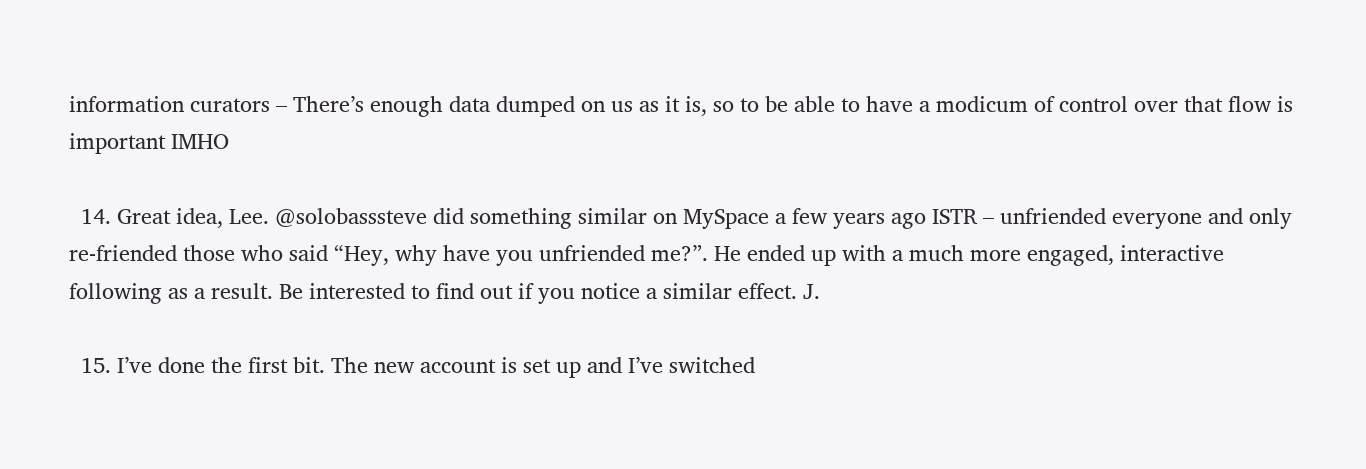information curators – There’s enough data dumped on us as it is, so to be able to have a modicum of control over that flow is important IMHO

  14. Great idea, Lee. @solobasssteve did something similar on MySpace a few years ago ISTR – unfriended everyone and only re-friended those who said “Hey, why have you unfriended me?”. He ended up with a much more engaged, interactive following as a result. Be interested to find out if you notice a similar effect. J.

  15. I’ve done the first bit. The new account is set up and I’ve switched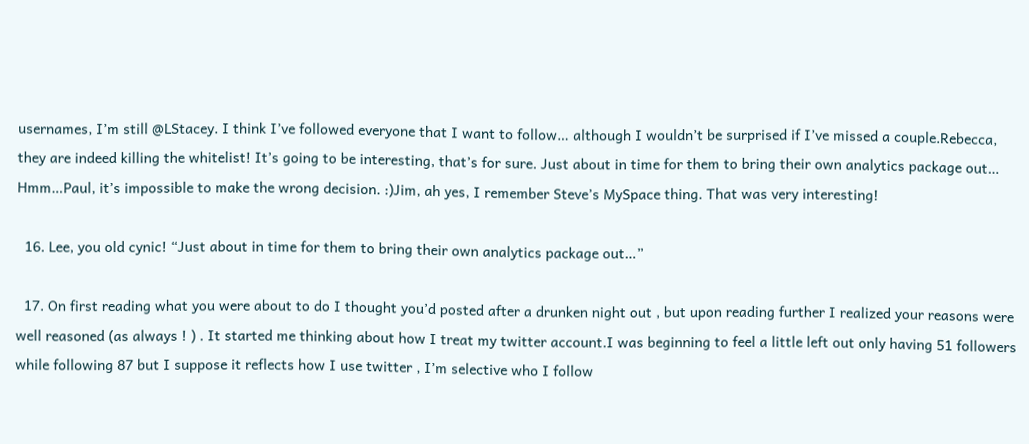usernames, I’m still @LStacey. I think I’ve followed everyone that I want to follow… although I wouldn’t be surprised if I’ve missed a couple.Rebecca, they are indeed killing the whitelist! It’s going to be interesting, that’s for sure. Just about in time for them to bring their own analytics package out… Hmm…Paul, it’s impossible to make the wrong decision. :)Jim, ah yes, I remember Steve’s MySpace thing. That was very interesting!

  16. Lee, you old cynic! “Just about in time for them to bring their own analytics package out…”

  17. On first reading what you were about to do I thought you’d posted after a drunken night out , but upon reading further I realized your reasons were well reasoned (as always ! ) . It started me thinking about how I treat my twitter account.I was beginning to feel a little left out only having 51 followers while following 87 but I suppose it reflects how I use twitter , I’m selective who I follow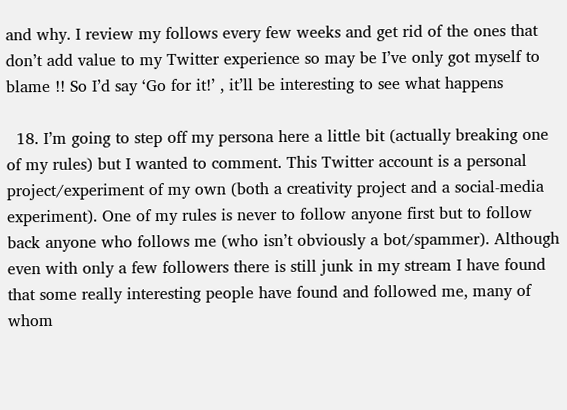and why. I review my follows every few weeks and get rid of the ones that don’t add value to my Twitter experience so may be I’ve only got myself to blame !! So I’d say ‘Go for it!’ , it’ll be interesting to see what happens

  18. I’m going to step off my persona here a little bit (actually breaking one of my rules) but I wanted to comment. This Twitter account is a personal project/experiment of my own (both a creativity project and a social-media experiment). One of my rules is never to follow anyone first but to follow back anyone who follows me (who isn’t obviously a bot/spammer). Although even with only a few followers there is still junk in my stream I have found that some really interesting people have found and followed me, many of whom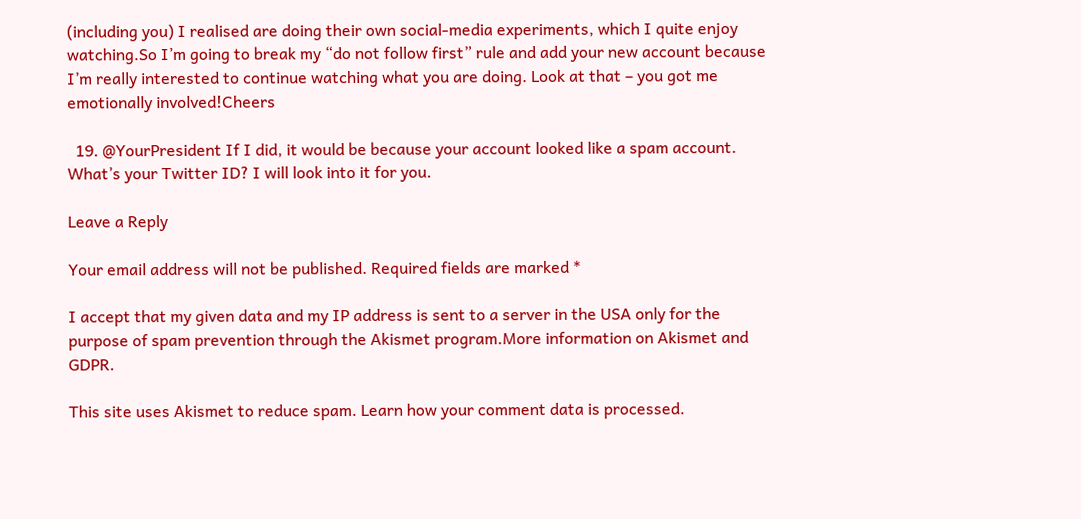(including you) I realised are doing their own social-media experiments, which I quite enjoy watching.So I’m going to break my “do not follow first” rule and add your new account because I’m really interested to continue watching what you are doing. Look at that – you got me emotionally involved!Cheers

  19. @YourPresident If I did, it would be because your account looked like a spam account. What’s your Twitter ID? I will look into it for you.

Leave a Reply

Your email address will not be published. Required fields are marked *

I accept that my given data and my IP address is sent to a server in the USA only for the purpose of spam prevention through the Akismet program.More information on Akismet and GDPR.

This site uses Akismet to reduce spam. Learn how your comment data is processed.